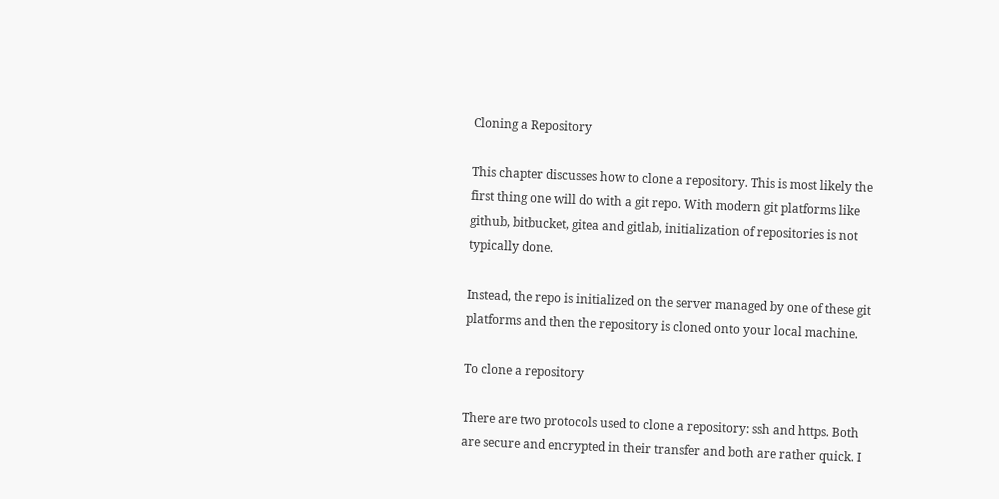Cloning a Repository

This chapter discusses how to clone a repository. This is most likely the first thing one will do with a git repo. With modern git platforms like github, bitbucket, gitea and gitlab, initialization of repositories is not typically done.

Instead, the repo is initialized on the server managed by one of these git platforms and then the repository is cloned onto your local machine.

To clone a repository

There are two protocols used to clone a repository: ssh and https. Both are secure and encrypted in their transfer and both are rather quick. I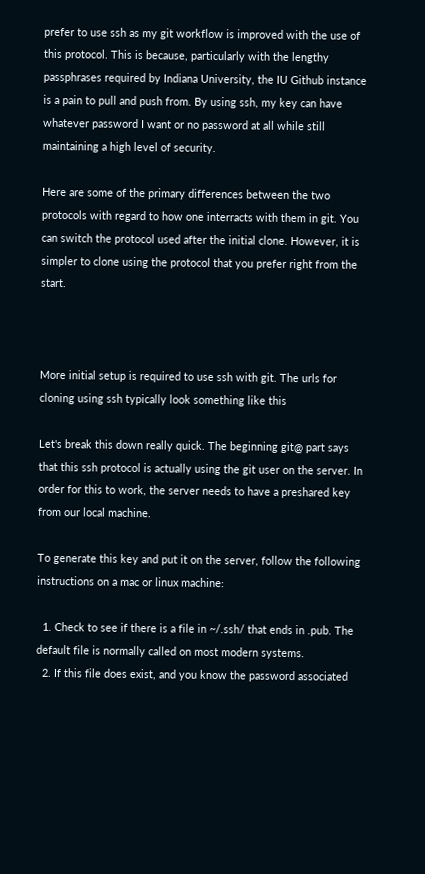prefer to use ssh as my git workflow is improved with the use of this protocol. This is because, particularly with the lengthy passphrases required by Indiana University, the IU Github instance is a pain to pull and push from. By using ssh, my key can have whatever password I want or no password at all while still maintaining a high level of security.

Here are some of the primary differences between the two protocols with regard to how one interracts with them in git. You can switch the protocol used after the initial clone. However, it is simpler to clone using the protocol that you prefer right from the start.



More initial setup is required to use ssh with git. The urls for cloning using ssh typically look something like this

Let's break this down really quick. The beginning git@ part says that this ssh protocol is actually using the git user on the server. In order for this to work, the server needs to have a preshared key from our local machine.

To generate this key and put it on the server, follow the following instructions on a mac or linux machine:

  1. Check to see if there is a file in ~/.ssh/ that ends in .pub. The default file is normally called on most modern systems.
  2. If this file does exist, and you know the password associated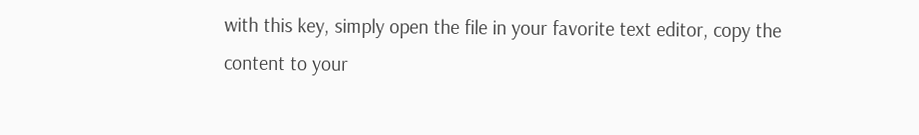with this key, simply open the file in your favorite text editor, copy the content to your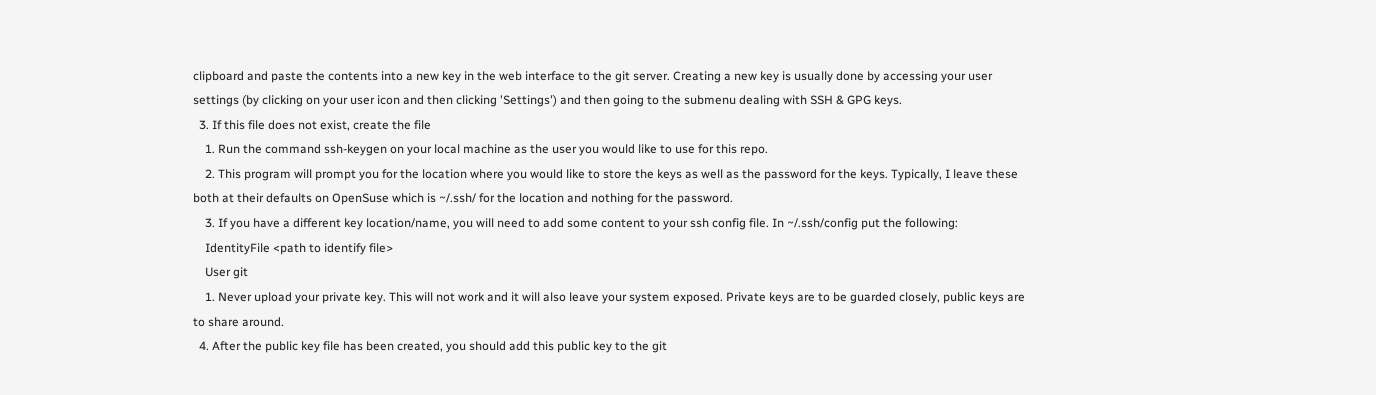clipboard and paste the contents into a new key in the web interface to the git server. Creating a new key is usually done by accessing your user settings (by clicking on your user icon and then clicking 'Settings') and then going to the submenu dealing with SSH & GPG keys.
  3. If this file does not exist, create the file
    1. Run the command ssh-keygen on your local machine as the user you would like to use for this repo.
    2. This program will prompt you for the location where you would like to store the keys as well as the password for the keys. Typically, I leave these both at their defaults on OpenSuse which is ~/.ssh/ for the location and nothing for the password.
    3. If you have a different key location/name, you will need to add some content to your ssh config file. In ~/.ssh/config put the following:
    IdentityFile <path to identify file>
    User git
    1. Never upload your private key. This will not work and it will also leave your system exposed. Private keys are to be guarded closely, public keys are to share around.
  4. After the public key file has been created, you should add this public key to the git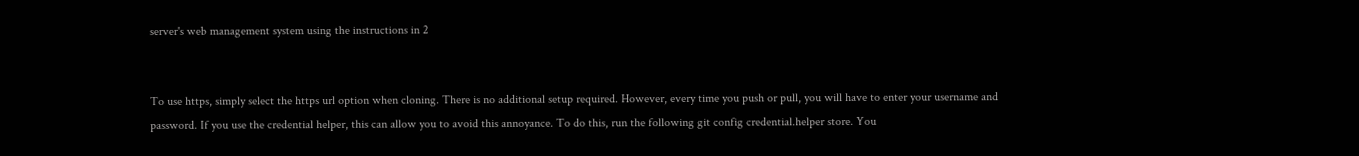server's web management system using the instructions in 2


To use https, simply select the https url option when cloning. There is no additional setup required. However, every time you push or pull, you will have to enter your username and password. If you use the credential helper, this can allow you to avoid this annoyance. To do this, run the following git config credential.helper store. You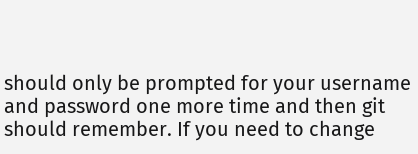should only be prompted for your username and password one more time and then git should remember. If you need to change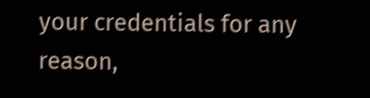your credentials for any reason,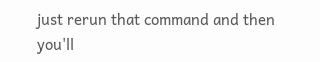just rerun that command and then you'll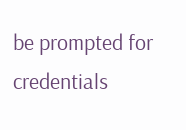be prompted for credentials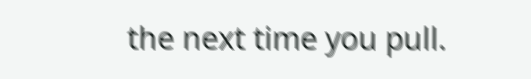the next time you pull.